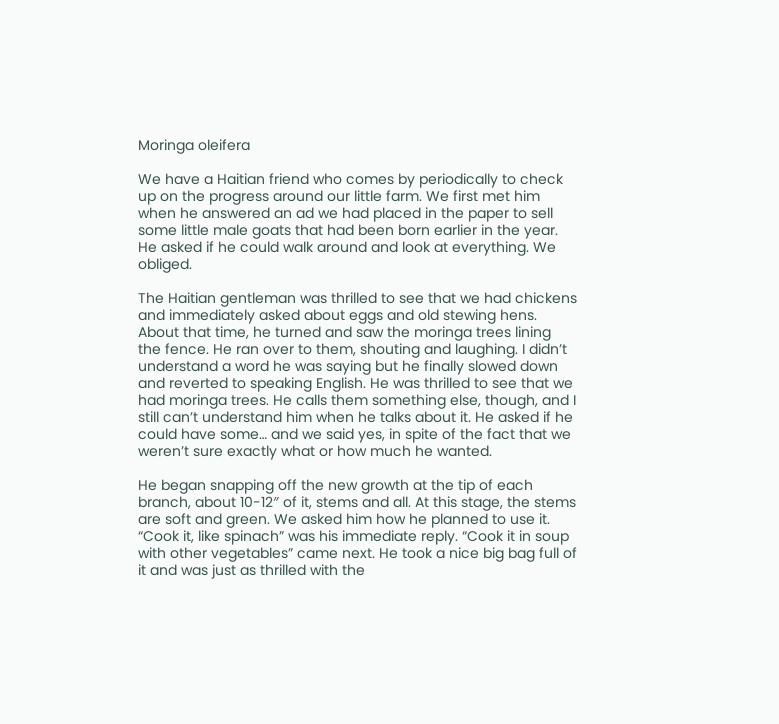Moringa oleifera

We have a Haitian friend who comes by periodically to check up on the progress around our little farm. We first met him when he answered an ad we had placed in the paper to sell some little male goats that had been born earlier in the year. He asked if he could walk around and look at everything. We obliged.

The Haitian gentleman was thrilled to see that we had chickens and immediately asked about eggs and old stewing hens. About that time, he turned and saw the moringa trees lining the fence. He ran over to them, shouting and laughing. I didn’t understand a word he was saying but he finally slowed down and reverted to speaking English. He was thrilled to see that we had moringa trees. He calls them something else, though, and I still can’t understand him when he talks about it. He asked if he could have some… and we said yes, in spite of the fact that we weren’t sure exactly what or how much he wanted.

He began snapping off the new growth at the tip of each branch, about 10-12″ of it, stems and all. At this stage, the stems are soft and green. We asked him how he planned to use it. “Cook it, like spinach” was his immediate reply. “Cook it in soup with other vegetables” came next. He took a nice big bag full of it and was just as thrilled with the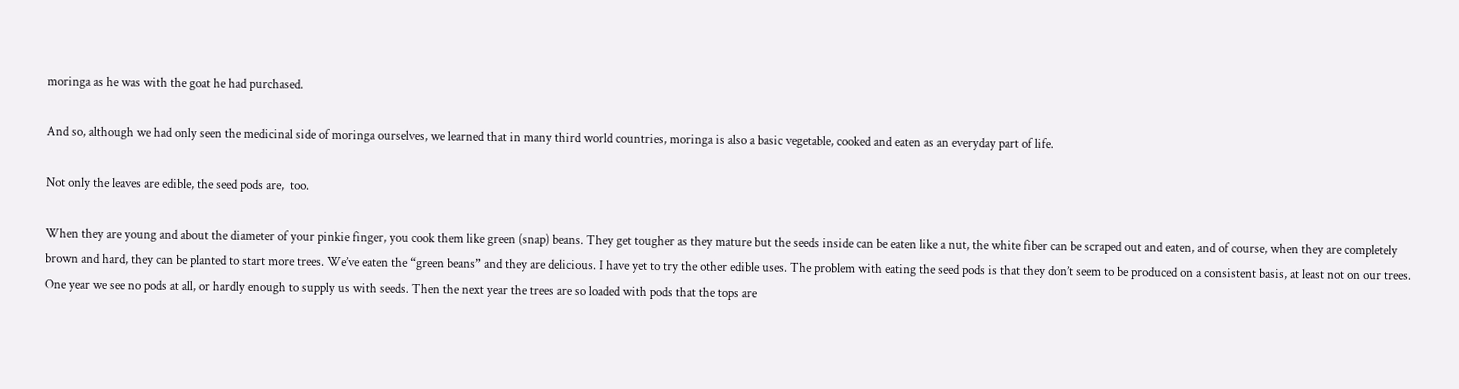moringa as he was with the goat he had purchased.

And so, although we had only seen the medicinal side of moringa ourselves, we learned that in many third world countries, moringa is also a basic vegetable, cooked and eaten as an everyday part of life.

Not only the leaves are edible, the seed pods are,  too.

When they are young and about the diameter of your pinkie finger, you cook them like green (snap) beans. They get tougher as they mature but the seeds inside can be eaten like a nut, the white fiber can be scraped out and eaten, and of course, when they are completely brown and hard, they can be planted to start more trees. We’ve eaten the “green beans” and they are delicious. I have yet to try the other edible uses. The problem with eating the seed pods is that they don’t seem to be produced on a consistent basis, at least not on our trees. One year we see no pods at all, or hardly enough to supply us with seeds. Then the next year the trees are so loaded with pods that the tops are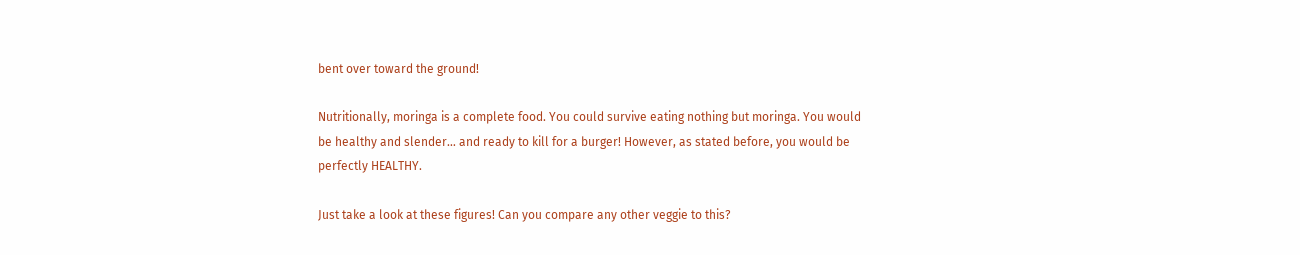bent over toward the ground!

Nutritionally, moringa is a complete food. You could survive eating nothing but moringa. You would be healthy and slender… and ready to kill for a burger! However, as stated before, you would be perfectly HEALTHY.

Just take a look at these figures! Can you compare any other veggie to this?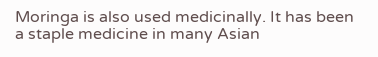Moringa is also used medicinally. It has been a staple medicine in many Asian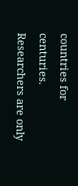countries for centuries. Researchers are only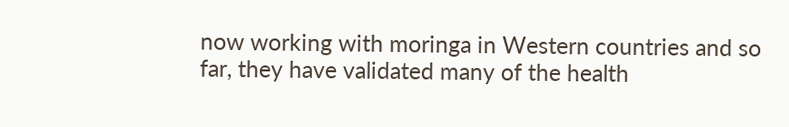now working with moringa in Western countries and so far, they have validated many of the health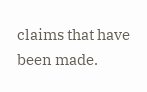claims that have been made.